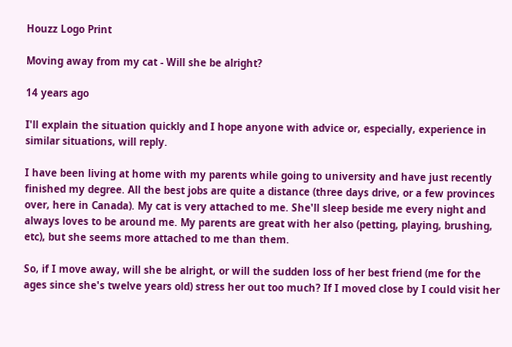Houzz Logo Print

Moving away from my cat - Will she be alright?

14 years ago

I'll explain the situation quickly and I hope anyone with advice or, especially, experience in similar situations, will reply.

I have been living at home with my parents while going to university and have just recently finished my degree. All the best jobs are quite a distance (three days drive, or a few provinces over, here in Canada). My cat is very attached to me. She'll sleep beside me every night and always loves to be around me. My parents are great with her also (petting, playing, brushing, etc), but she seems more attached to me than them.

So, if I move away, will she be alright, or will the sudden loss of her best friend (me for the ages since she's twelve years old) stress her out too much? If I moved close by I could visit her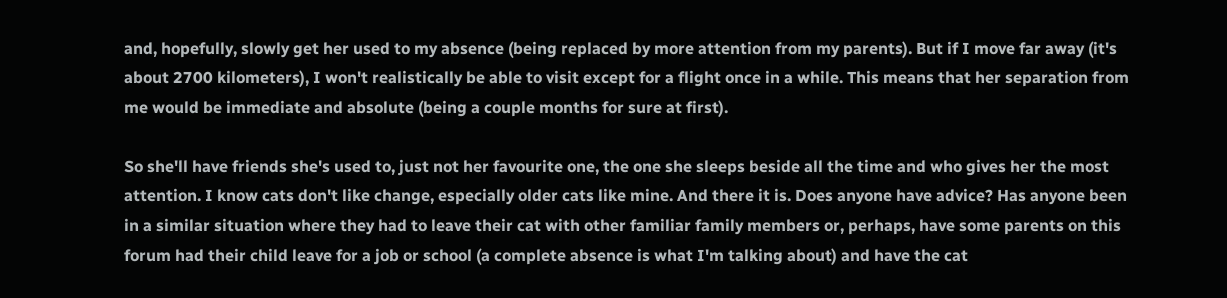and, hopefully, slowly get her used to my absence (being replaced by more attention from my parents). But if I move far away (it's about 2700 kilometers), I won't realistically be able to visit except for a flight once in a while. This means that her separation from me would be immediate and absolute (being a couple months for sure at first).

So she'll have friends she's used to, just not her favourite one, the one she sleeps beside all the time and who gives her the most attention. I know cats don't like change, especially older cats like mine. And there it is. Does anyone have advice? Has anyone been in a similar situation where they had to leave their cat with other familiar family members or, perhaps, have some parents on this forum had their child leave for a job or school (a complete absence is what I'm talking about) and have the cat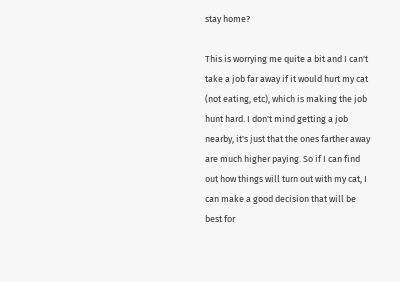stay home?

This is worrying me quite a bit and I can't take a job far away if it would hurt my cat (not eating, etc), which is making the job hunt hard. I don't mind getting a job nearby, it's just that the ones farther away are much higher paying. So if I can find out how things will turn out with my cat, I can make a good decision that will be best for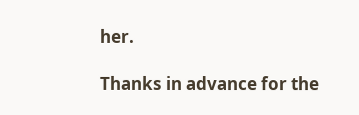her.

Thanks in advance for the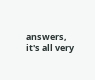answers, it's all very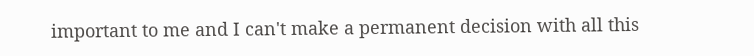important to me and I can't make a permanent decision with all this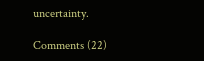uncertainty.

Comments (22)